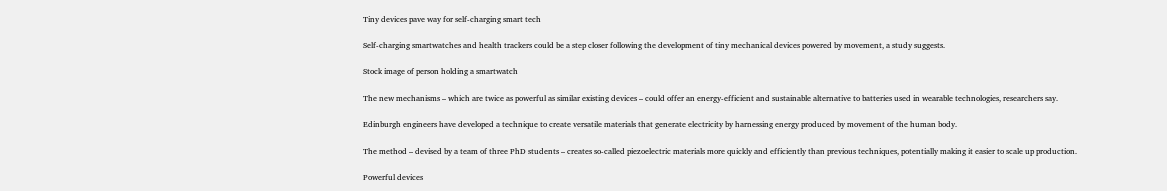Tiny devices pave way for self-charging smart tech

Self-charging smartwatches and health trackers could be a step closer following the development of tiny mechanical devices powered by movement, a study suggests.

Stock image of person holding a smartwatch

The new mechanisms – which are twice as powerful as similar existing devices – could offer an energy-efficient and sustainable alternative to batteries used in wearable technologies, researchers say.

Edinburgh engineers have developed a technique to create versatile materials that generate electricity by harnessing energy produced by movement of the human body.

The method – devised by a team of three PhD students – creates so-called piezoelectric materials more quickly and efficiently than previous techniques, potentially making it easier to scale up production.

Powerful devices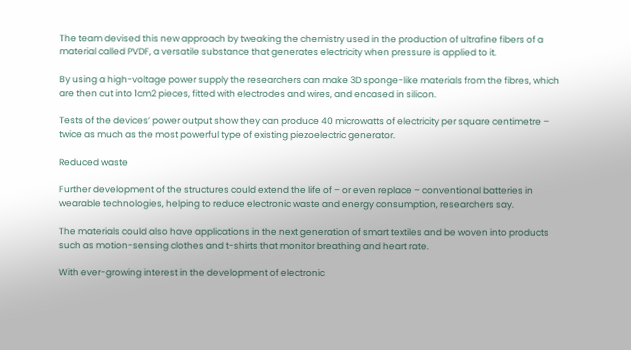The team devised this new approach by tweaking the chemistry used in the production of ultrafine fibers of a material called PVDF, a versatile substance that generates electricity when pressure is applied to it.

By using a high-voltage power supply the researchers can make 3D sponge-like materials from the fibres, which are then cut into 1cm2 pieces, fitted with electrodes and wires, and encased in silicon.

Tests of the devices’ power output show they can produce 40 microwatts of electricity per square centimetre – twice as much as the most powerful type of existing piezoelectric generator.

Reduced waste

Further development of the structures could extend the life of – or even replace – conventional batteries in wearable technologies, helping to reduce electronic waste and energy consumption, researchers say.

The materials could also have applications in the next generation of smart textiles and be woven into products such as motion-sensing clothes and t-shirts that monitor breathing and heart rate.

With ever-growing interest in the development of electronic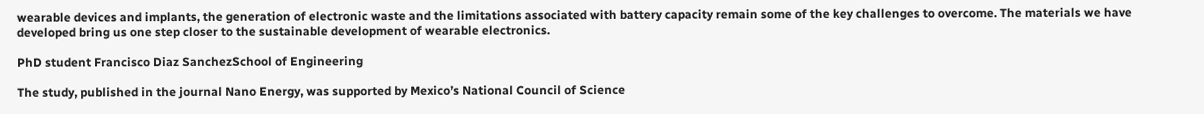wearable devices and implants, the generation of electronic waste and the limitations associated with battery capacity remain some of the key challenges to overcome. The materials we have developed bring us one step closer to the sustainable development of wearable electronics.

PhD student Francisco Diaz SanchezSchool of Engineering

The study, published in the journal Nano Energy, was supported by Mexico’s National Council of Science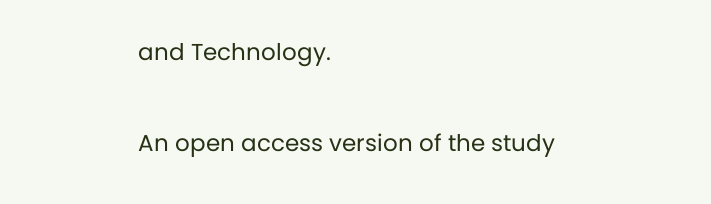and Technology.

An open access version of the study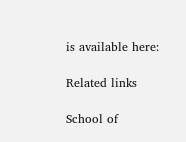is available here:

Related links

School of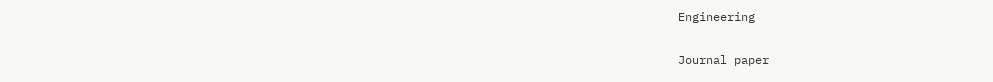Engineering

Journal paper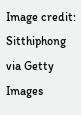Image credit: Sitthiphong via Getty Images